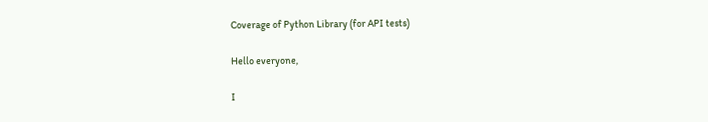Coverage of Python Library (for API tests)

Hello everyone,

I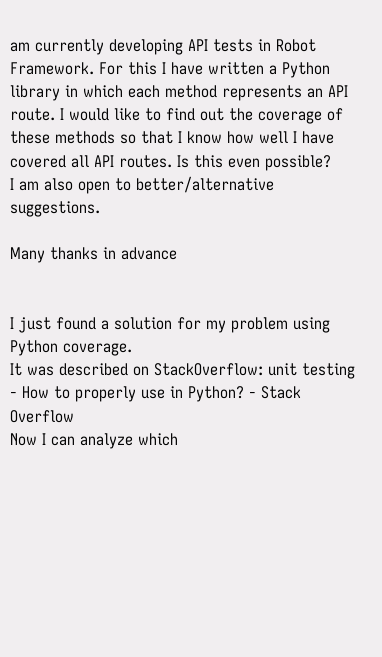am currently developing API tests in Robot Framework. For this I have written a Python library in which each method represents an API route. I would like to find out the coverage of these methods so that I know how well I have covered all API routes. Is this even possible?
I am also open to better/alternative suggestions.

Many thanks in advance


I just found a solution for my problem using Python coverage.
It was described on StackOverflow: unit testing - How to properly use in Python? - Stack Overflow
Now I can analyze which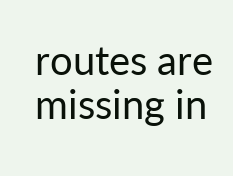routes are missing in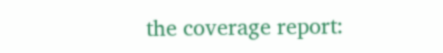the coverage report: